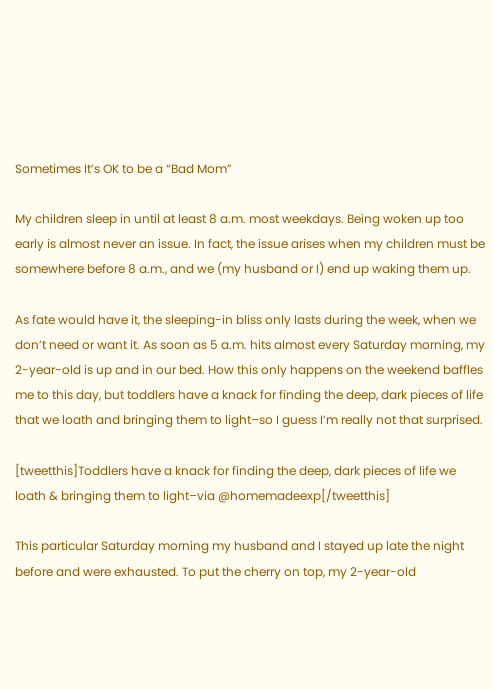Sometimes It’s OK to be a “Bad Mom”

My children sleep in until at least 8 a.m. most weekdays. Being woken up too early is almost never an issue. In fact, the issue arises when my children must be somewhere before 8 a.m., and we (my husband or I) end up waking them up.

As fate would have it, the sleeping-in bliss only lasts during the week, when we don’t need or want it. As soon as 5 a.m. hits almost every Saturday morning, my 2-year-old is up and in our bed. How this only happens on the weekend baffles me to this day, but toddlers have a knack for finding the deep, dark pieces of life that we loath and bringing them to light–so I guess I’m really not that surprised.

[tweetthis]Toddlers have a knack for finding the deep, dark pieces of life we loath & bringing them to light–via @homemadeexp[/tweetthis]

This particular Saturday morning my husband and I stayed up late the night before and were exhausted. To put the cherry on top, my 2-year-old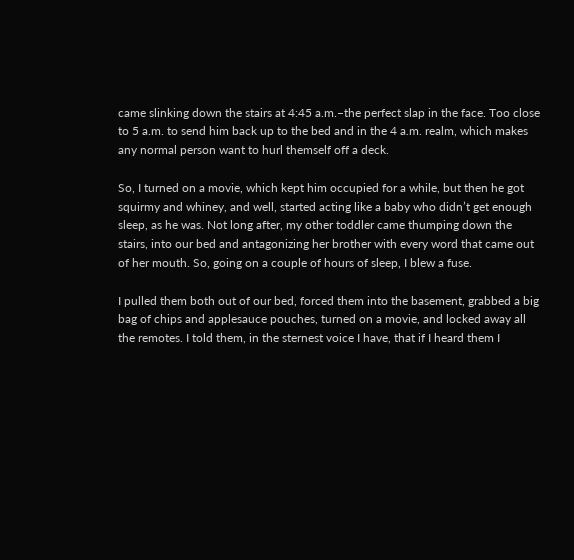came slinking down the stairs at 4:45 a.m.–the perfect slap in the face. Too close to 5 a.m. to send him back up to the bed and in the 4 a.m. realm, which makes any normal person want to hurl themself off a deck.

So, I turned on a movie, which kept him occupied for a while, but then he got squirmy and whiney, and well, started acting like a baby who didn’t get enough sleep, as he was. Not long after, my other toddler came thumping down the stairs, into our bed and antagonizing her brother with every word that came out of her mouth. So, going on a couple of hours of sleep, I blew a fuse.

I pulled them both out of our bed, forced them into the basement, grabbed a big bag of chips and applesauce pouches, turned on a movie, and locked away all the remotes. I told them, in the sternest voice I have, that if I heard them I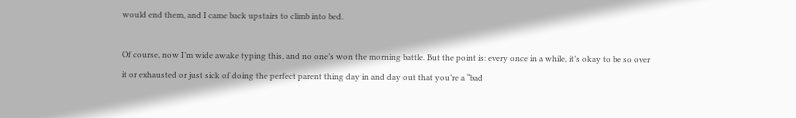would end them, and I came back upstairs to climb into bed.

Of course, now I’m wide awake typing this, and no one’s won the morning battle. But the point is: every once in a while, it’s okay to be so over it or exhausted or just sick of doing the perfect parent thing day in and day out that you’re a “bad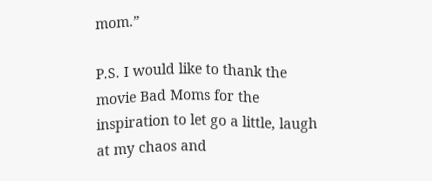mom.”

P.S. I would like to thank the movie Bad Moms for the inspiration to let go a little, laugh at my chaos and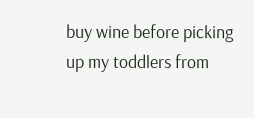buy wine before picking up my toddlers from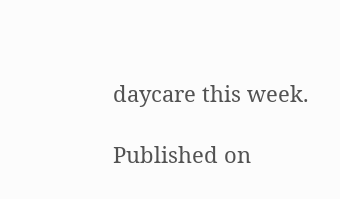daycare this week.

Published on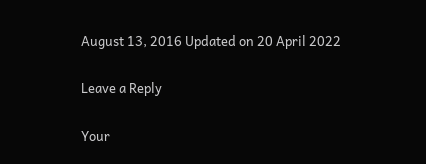August 13, 2016 Updated on 20 April 2022

Leave a Reply

Your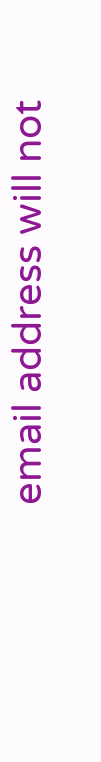email address will not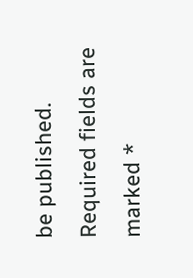be published. Required fields are marked *